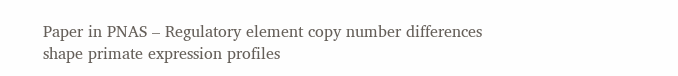Paper in PNAS – Regulatory element copy number differences shape primate expression profiles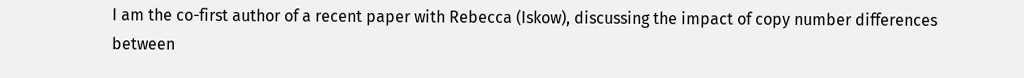I am the co-first author of a recent paper with Rebecca (Iskow), discussing the impact of copy number differences between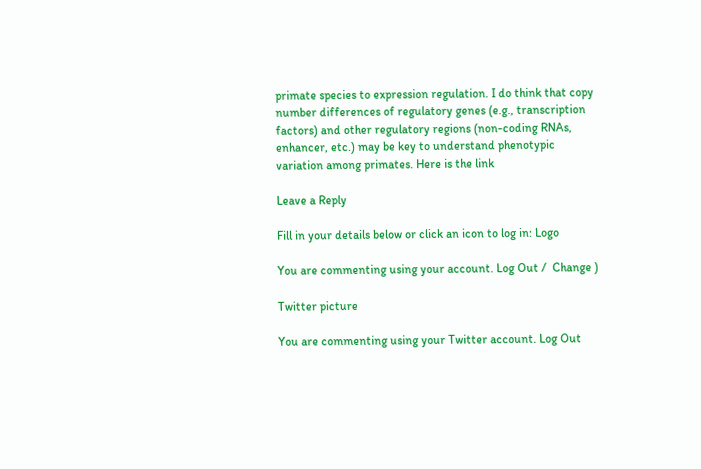primate species to expression regulation. I do think that copy number differences of regulatory genes (e.g., transcription factors) and other regulatory regions (non-coding RNAs, enhancer, etc.) may be key to understand phenotypic variation among primates. Here is the link

Leave a Reply

Fill in your details below or click an icon to log in: Logo

You are commenting using your account. Log Out /  Change )

Twitter picture

You are commenting using your Twitter account. Log Out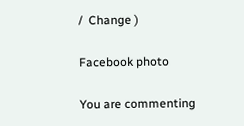/  Change )

Facebook photo

You are commenting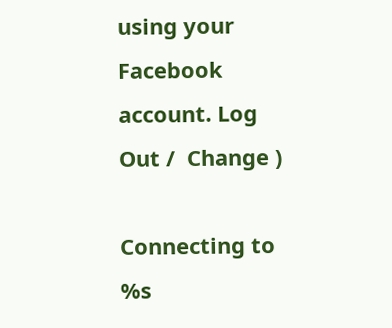using your Facebook account. Log Out /  Change )

Connecting to %s